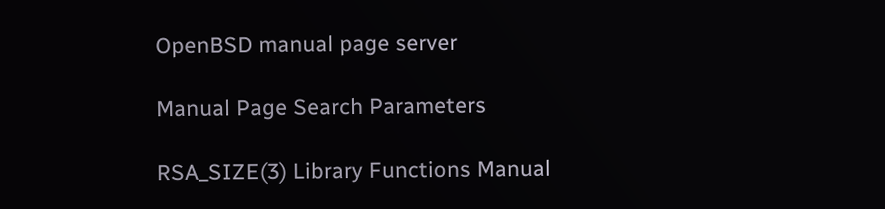OpenBSD manual page server

Manual Page Search Parameters

RSA_SIZE(3) Library Functions Manual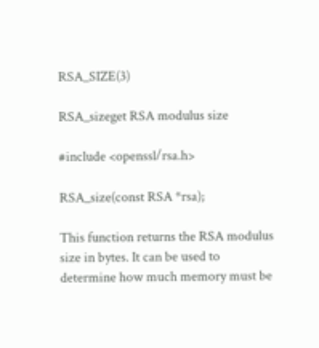RSA_SIZE(3)

RSA_sizeget RSA modulus size

#include <openssl/rsa.h>

RSA_size(const RSA *rsa);

This function returns the RSA modulus size in bytes. It can be used to determine how much memory must be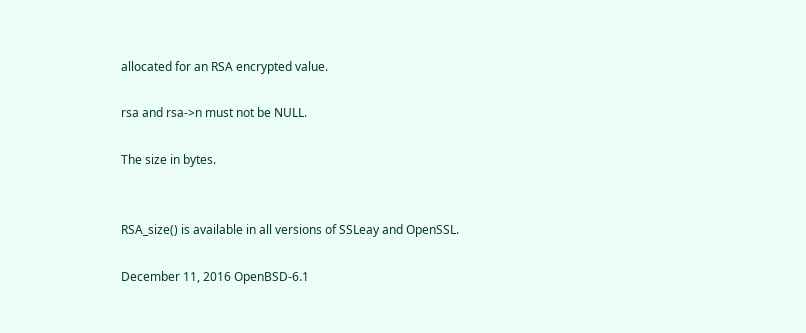allocated for an RSA encrypted value.

rsa and rsa->n must not be NULL.

The size in bytes.


RSA_size() is available in all versions of SSLeay and OpenSSL.

December 11, 2016 OpenBSD-6.1